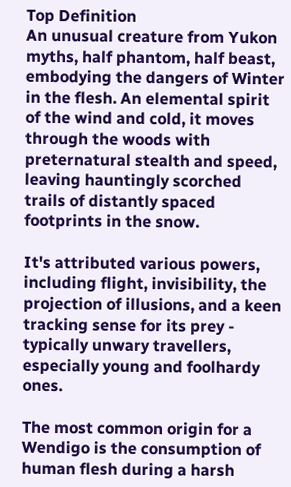Top Definition
An unusual creature from Yukon myths, half phantom, half beast, embodying the dangers of Winter in the flesh. An elemental spirit of the wind and cold, it moves through the woods with preternatural stealth and speed, leaving hauntingly scorched trails of distantly spaced footprints in the snow.

It's attributed various powers, including flight, invisibility, the projection of illusions, and a keen tracking sense for its prey - typically unwary travellers, especially young and foolhardy ones.

The most common origin for a Wendigo is the consumption of human flesh during a harsh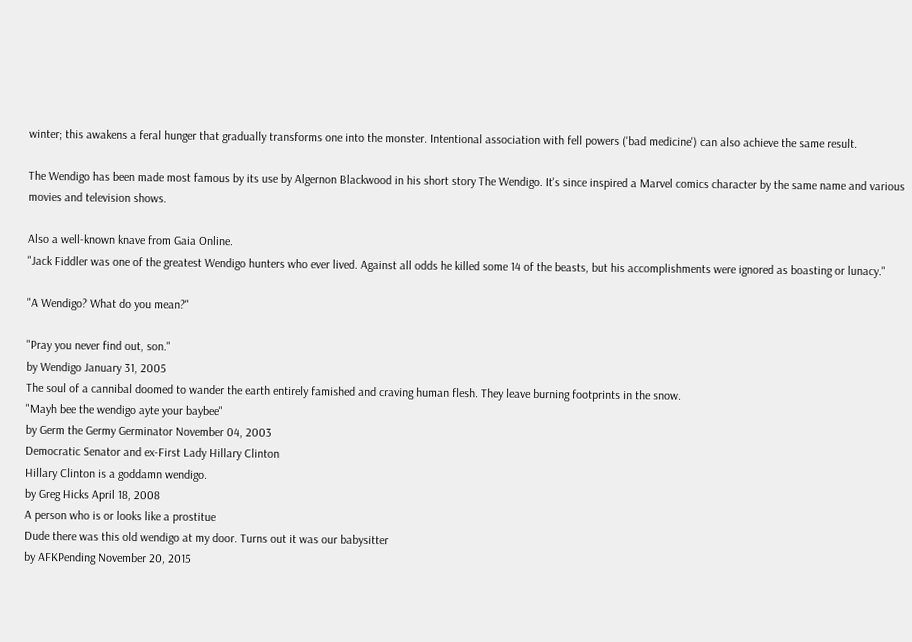winter; this awakens a feral hunger that gradually transforms one into the monster. Intentional association with fell powers ('bad medicine') can also achieve the same result.

The Wendigo has been made most famous by its use by Algernon Blackwood in his short story The Wendigo. It's since inspired a Marvel comics character by the same name and various movies and television shows.

Also a well-known knave from Gaia Online.
"Jack Fiddler was one of the greatest Wendigo hunters who ever lived. Against all odds he killed some 14 of the beasts, but his accomplishments were ignored as boasting or lunacy."

"A Wendigo? What do you mean?"

"Pray you never find out, son."
by Wendigo January 31, 2005
The soul of a cannibal doomed to wander the earth entirely famished and craving human flesh. They leave burning footprints in the snow.
"Mayh bee the wendigo ayte your baybee"
by Germ the Germy Germinator November 04, 2003
Democratic Senator and ex-First Lady Hillary Clinton
Hillary Clinton is a goddamn wendigo.
by Greg Hicks April 18, 2008
A person who is or looks like a prostitue
Dude there was this old wendigo at my door. Turns out it was our babysitter
by AFKPending November 20, 2015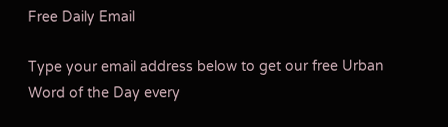Free Daily Email

Type your email address below to get our free Urban Word of the Day every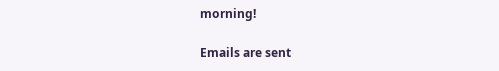morning!

Emails are sent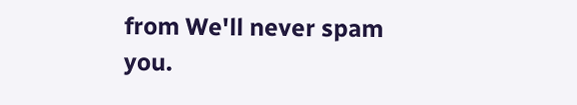from We'll never spam you.